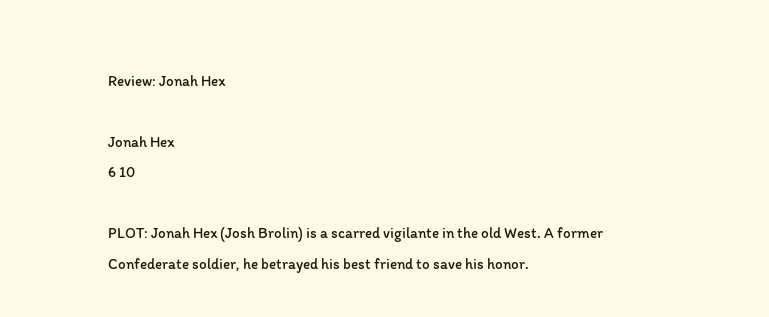Review: Jonah Hex

Jonah Hex
6 10

PLOT: Jonah Hex (Josh Brolin) is a scarred vigilante in the old West. A former Confederate soldier, he betrayed his best friend to save his honor.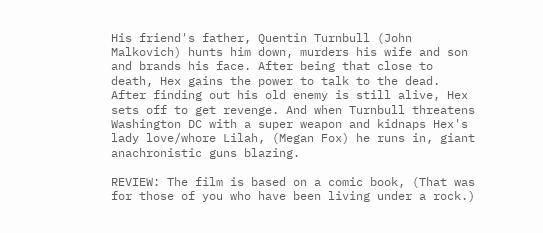His friend's father, Quentin Turnbull (John Malkovich) hunts him down, murders his wife and son and brands his face. After being that close to death, Hex gains the power to talk to the dead. After finding out his old enemy is still alive, Hex sets off to get revenge. And when Turnbull threatens Washington DC with a super weapon and kidnaps Hex's lady love/whore Lilah, (Megan Fox) he runs in, giant anachronistic guns blazing.

REVIEW: The film is based on a comic book, (That was for those of you who have been living under a rock.)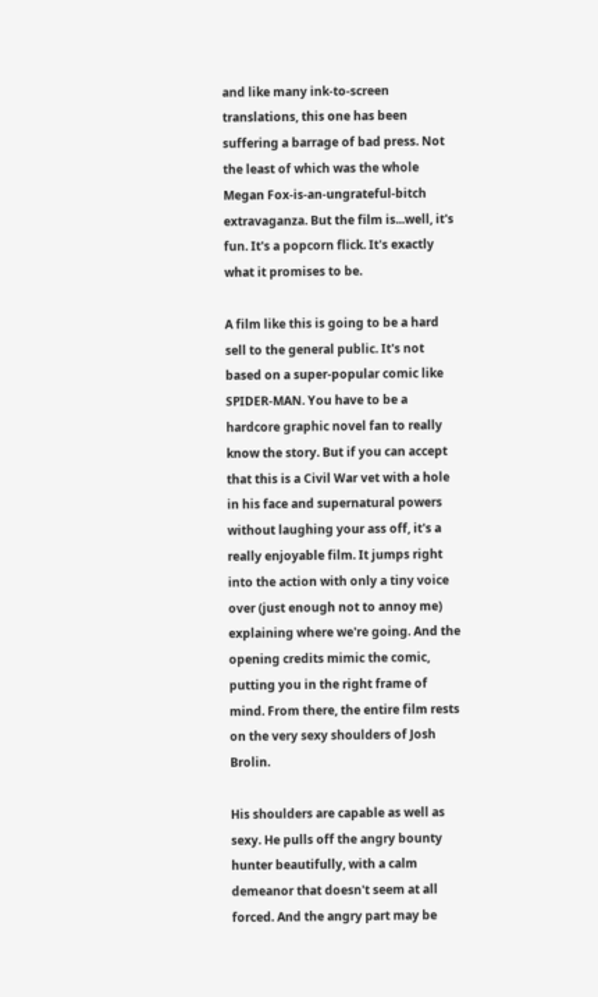and like many ink-to-screen translations, this one has been suffering a barrage of bad press. Not the least of which was the whole Megan Fox-is-an-ungrateful-bitch extravaganza. But the film is...well, it's fun. It's a popcorn flick. It's exactly what it promises to be.

A film like this is going to be a hard sell to the general public. It's not based on a super-popular comic like SPIDER-MAN. You have to be a hardcore graphic novel fan to really know the story. But if you can accept that this is a Civil War vet with a hole in his face and supernatural powers without laughing your ass off, it's a really enjoyable film. It jumps right into the action with only a tiny voice over (just enough not to annoy me) explaining where we're going. And the opening credits mimic the comic, putting you in the right frame of mind. From there, the entire film rests on the very sexy shoulders of Josh Brolin.

His shoulders are capable as well as sexy. He pulls off the angry bounty hunter beautifully, with a calm demeanor that doesn't seem at all forced. And the angry part may be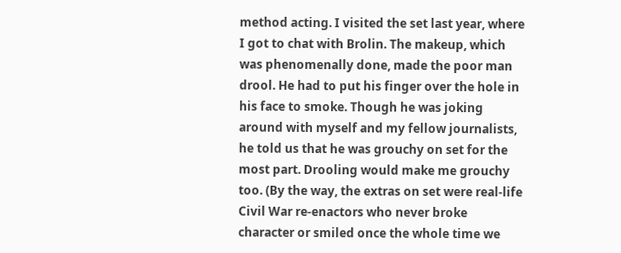method acting. I visited the set last year, where I got to chat with Brolin. The makeup, which was phenomenally done, made the poor man drool. He had to put his finger over the hole in his face to smoke. Though he was joking around with myself and my fellow journalists, he told us that he was grouchy on set for the most part. Drooling would make me grouchy too. (By the way, the extras on set were real-life Civil War re-enactors who never broke character or smiled once the whole time we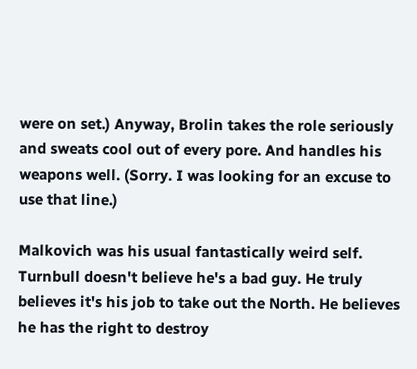were on set.) Anyway, Brolin takes the role seriously and sweats cool out of every pore. And handles his weapons well. (Sorry. I was looking for an excuse to use that line.)

Malkovich was his usual fantastically weird self. Turnbull doesn't believe he's a bad guy. He truly believes it's his job to take out the North. He believes he has the right to destroy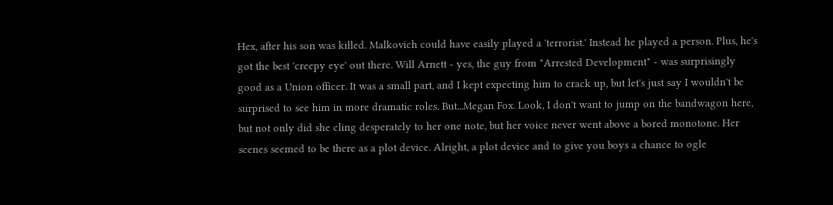Hex, after his son was killed. Malkovich could have easily played a 'terrorist.' Instead he played a person. Plus, he's got the best 'creepy eye' out there. Will Arnett - yes, the guy from "Arrested Development" - was surprisingly good as a Union officer. It was a small part, and I kept expecting him to crack up, but let's just say I wouldn't be surprised to see him in more dramatic roles. But...Megan Fox. Look, I don't want to jump on the bandwagon here, but not only did she cling desperately to her one note, but her voice never went above a bored monotone. Her scenes seemed to be there as a plot device. Alright, a plot device and to give you boys a chance to ogle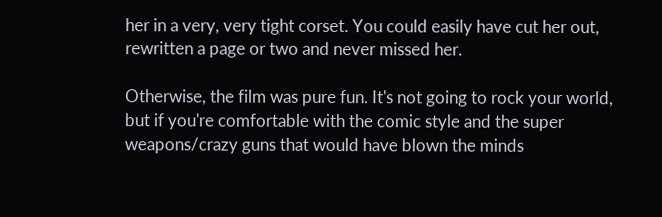her in a very, very tight corset. You could easily have cut her out, rewritten a page or two and never missed her.

Otherwise, the film was pure fun. It's not going to rock your world, but if you're comfortable with the comic style and the super weapons/crazy guns that would have blown the minds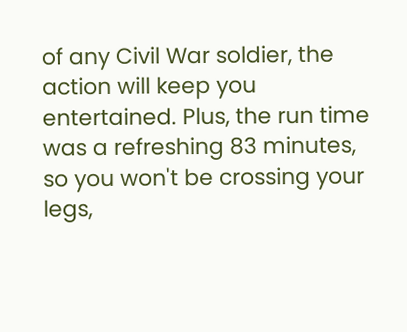of any Civil War soldier, the action will keep you entertained. Plus, the run time was a refreshing 83 minutes, so you won't be crossing your legs,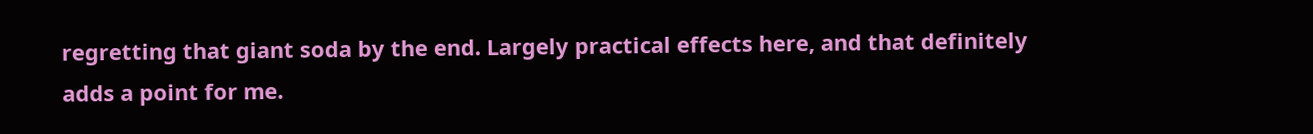regretting that giant soda by the end. Largely practical effects here, and that definitely adds a point for me.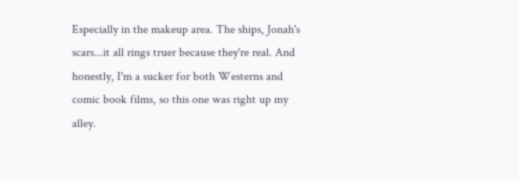Especially in the makeup area. The ships, Jonah's scars...it all rings truer because they're real. And honestly, I'm a sucker for both Westerns and comic book films, so this one was right up my alley.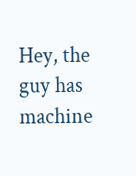Hey, the guy has machine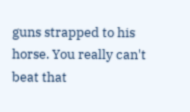guns strapped to his horse. You really can't beat that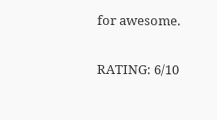for awesome.

RATING: 6/10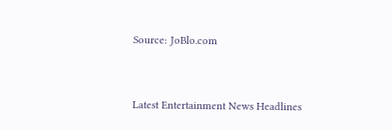Source: JoBlo.com



Latest Entertainment News Headlines